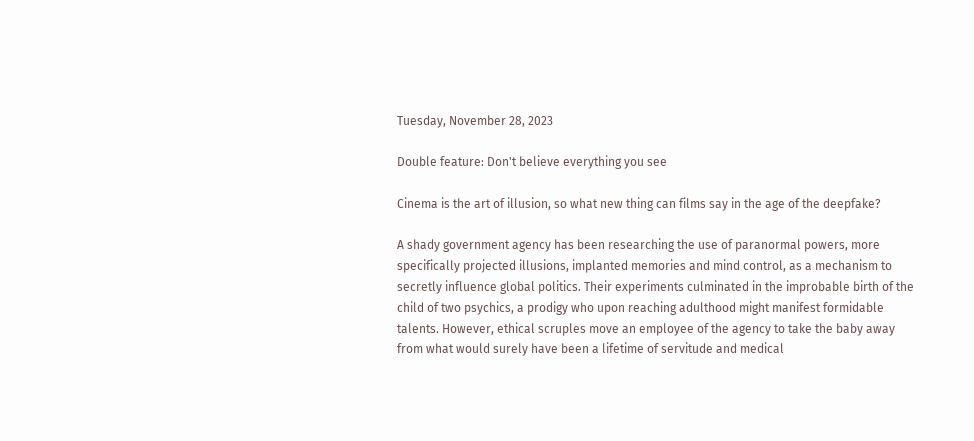Tuesday, November 28, 2023

Double feature: Don't believe everything you see

Cinema is the art of illusion, so what new thing can films say in the age of the deepfake?

A shady government agency has been researching the use of paranormal powers, more specifically projected illusions, implanted memories and mind control, as a mechanism to secretly influence global politics. Their experiments culminated in the improbable birth of the child of two psychics, a prodigy who upon reaching adulthood might manifest formidable talents. However, ethical scruples move an employee of the agency to take the baby away from what would surely have been a lifetime of servitude and medical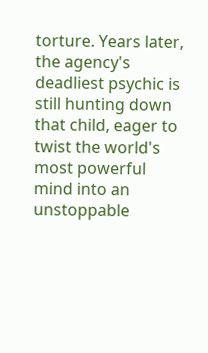torture. Years later, the agency's deadliest psychic is still hunting down that child, eager to twist the world's most powerful mind into an unstoppable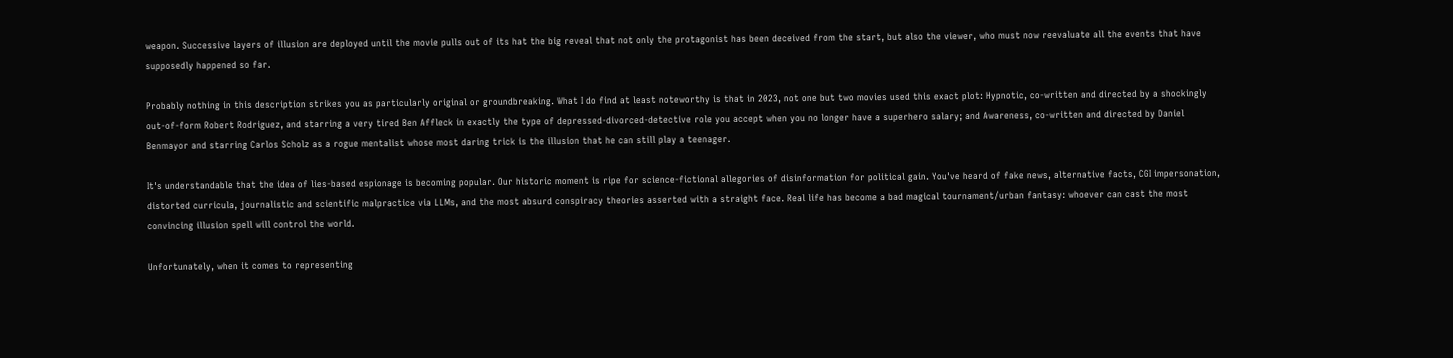weapon. Successive layers of illusion are deployed until the movie pulls out of its hat the big reveal that not only the protagonist has been deceived from the start, but also the viewer, who must now reevaluate all the events that have supposedly happened so far.

Probably nothing in this description strikes you as particularly original or groundbreaking. What I do find at least noteworthy is that in 2023, not one but two movies used this exact plot: Hypnotic, co-written and directed by a shockingly out-of-form Robert Rodriguez, and starring a very tired Ben Affleck in exactly the type of depressed-divorced-detective role you accept when you no longer have a superhero salary; and Awareness, co-written and directed by Daniel Benmayor and starring Carlos Scholz as a rogue mentalist whose most daring trick is the illusion that he can still play a teenager.

It's understandable that the idea of lies-based espionage is becoming popular. Our historic moment is ripe for science-fictional allegories of disinformation for political gain. You've heard of fake news, alternative facts, CGI impersonation, distorted curricula, journalistic and scientific malpractice via LLMs, and the most absurd conspiracy theories asserted with a straight face. Real life has become a bad magical tournament/urban fantasy: whoever can cast the most convincing illusion spell will control the world.

Unfortunately, when it comes to representing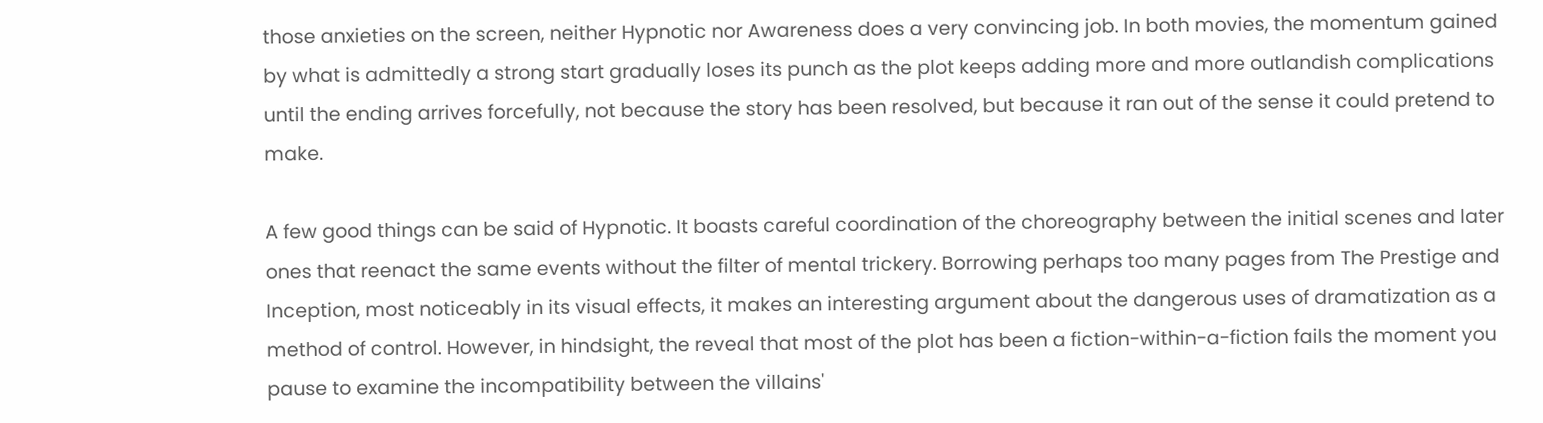those anxieties on the screen, neither Hypnotic nor Awareness does a very convincing job. In both movies, the momentum gained by what is admittedly a strong start gradually loses its punch as the plot keeps adding more and more outlandish complications until the ending arrives forcefully, not because the story has been resolved, but because it ran out of the sense it could pretend to make.

A few good things can be said of Hypnotic. It boasts careful coordination of the choreography between the initial scenes and later ones that reenact the same events without the filter of mental trickery. Borrowing perhaps too many pages from The Prestige and Inception, most noticeably in its visual effects, it makes an interesting argument about the dangerous uses of dramatization as a method of control. However, in hindsight, the reveal that most of the plot has been a fiction-within-a-fiction fails the moment you pause to examine the incompatibility between the villains'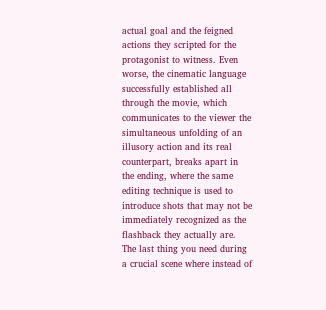actual goal and the feigned actions they scripted for the protagonist to witness. Even worse, the cinematic language successfully established all through the movie, which communicates to the viewer the simultaneous unfolding of an illusory action and its real counterpart, breaks apart in the ending, where the same editing technique is used to introduce shots that may not be immediately recognized as the flashback they actually are. The last thing you need during a crucial scene where instead of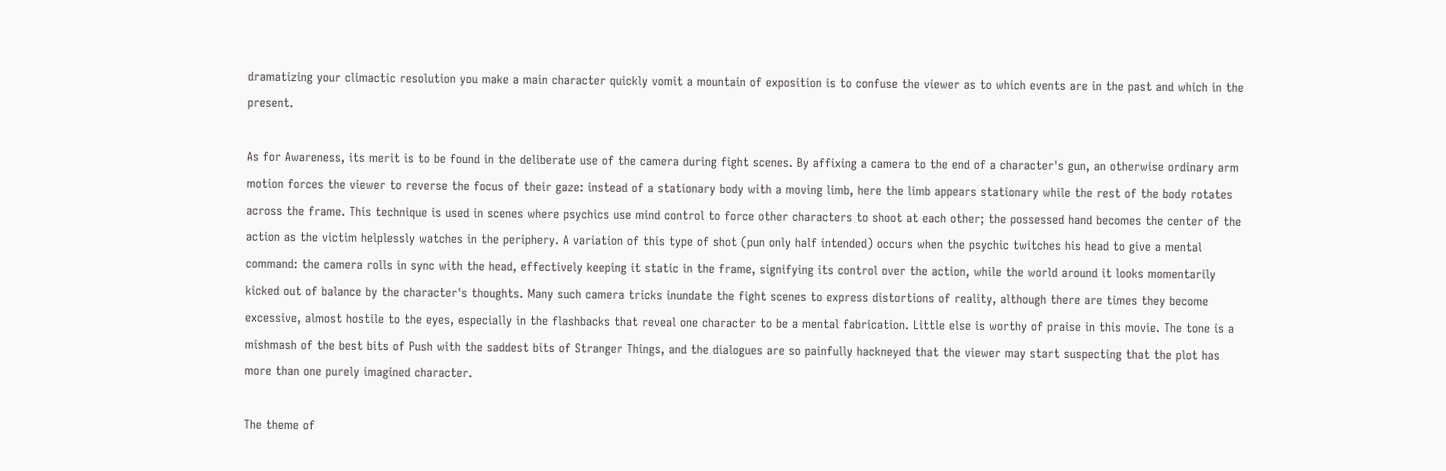dramatizing your climactic resolution you make a main character quickly vomit a mountain of exposition is to confuse the viewer as to which events are in the past and which in the present.

As for Awareness, its merit is to be found in the deliberate use of the camera during fight scenes. By affixing a camera to the end of a character's gun, an otherwise ordinary arm motion forces the viewer to reverse the focus of their gaze: instead of a stationary body with a moving limb, here the limb appears stationary while the rest of the body rotates across the frame. This technique is used in scenes where psychics use mind control to force other characters to shoot at each other; the possessed hand becomes the center of the action as the victim helplessly watches in the periphery. A variation of this type of shot (pun only half intended) occurs when the psychic twitches his head to give a mental command: the camera rolls in sync with the head, effectively keeping it static in the frame, signifying its control over the action, while the world around it looks momentarily kicked out of balance by the character's thoughts. Many such camera tricks inundate the fight scenes to express distortions of reality, although there are times they become excessive, almost hostile to the eyes, especially in the flashbacks that reveal one character to be a mental fabrication. Little else is worthy of praise in this movie. The tone is a mishmash of the best bits of Push with the saddest bits of Stranger Things, and the dialogues are so painfully hackneyed that the viewer may start suspecting that the plot has more than one purely imagined character.

The theme of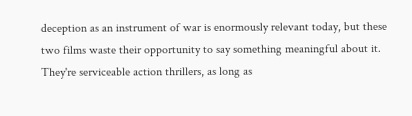deception as an instrument of war is enormously relevant today, but these two films waste their opportunity to say something meaningful about it. They're serviceable action thrillers, as long as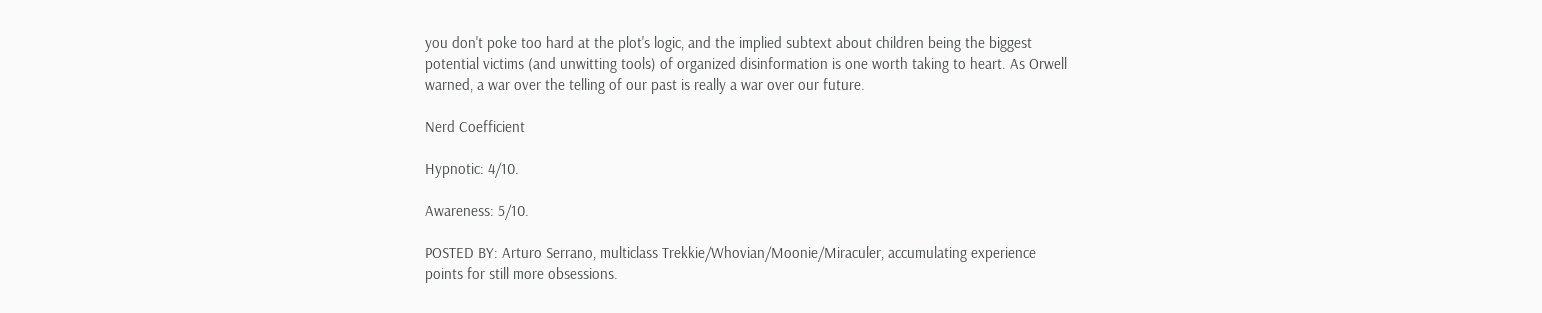you don't poke too hard at the plot's logic, and the implied subtext about children being the biggest potential victims (and unwitting tools) of organized disinformation is one worth taking to heart. As Orwell warned, a war over the telling of our past is really a war over our future.

Nerd Coefficient

Hypnotic: 4/10.

Awareness: 5/10.

POSTED BY: Arturo Serrano, multiclass Trekkie/Whovian/Moonie/Miraculer, accumulating experience points for still more obsessions.